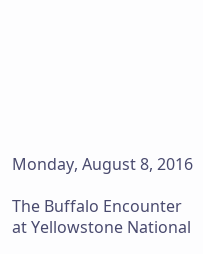Monday, August 8, 2016

The Buffalo Encounter at Yellowstone National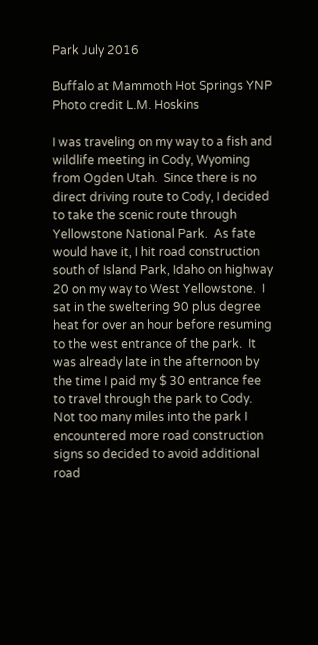Park July 2016

Buffalo at Mammoth Hot Springs YNP
Photo credit L.M. Hoskins

I was traveling on my way to a fish and wildlife meeting in Cody, Wyoming from Ogden Utah.  Since there is no direct driving route to Cody, I decided to take the scenic route through Yellowstone National Park.  As fate would have it, I hit road construction south of Island Park, Idaho on highway 20 on my way to West Yellowstone.  I sat in the sweltering 90 plus degree heat for over an hour before resuming to the west entrance of the park.  It was already late in the afternoon by the time I paid my $ 30 entrance fee to travel through the park to Cody.  Not too many miles into the park I encountered more road construction signs so decided to avoid additional road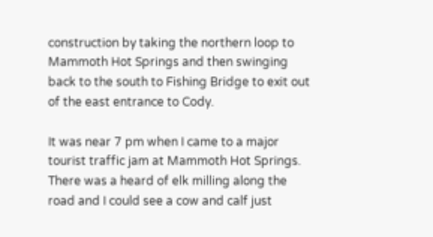construction by taking the northern loop to Mammoth Hot Springs and then swinging back to the south to Fishing Bridge to exit out of the east entrance to Cody.

It was near 7 pm when I came to a major tourist traffic jam at Mammoth Hot Springs.  There was a heard of elk milling along the road and I could see a cow and calf just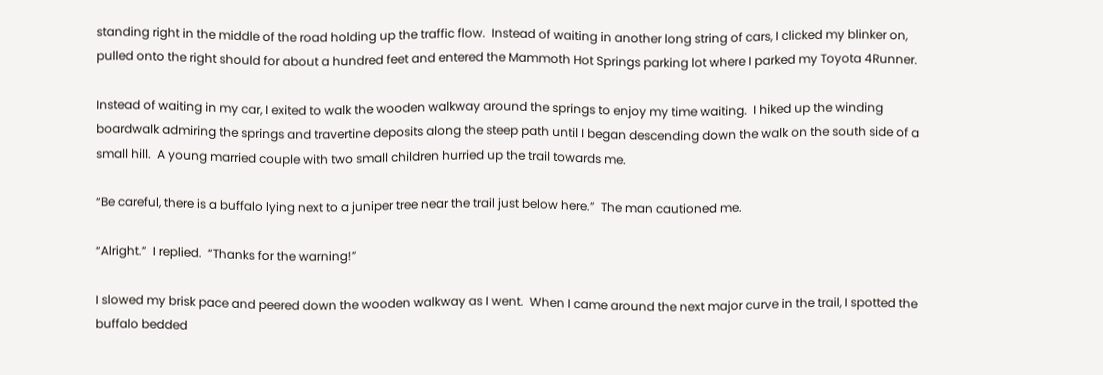standing right in the middle of the road holding up the traffic flow.  Instead of waiting in another long string of cars, I clicked my blinker on, pulled onto the right should for about a hundred feet and entered the Mammoth Hot Springs parking lot where I parked my Toyota 4Runner.

Instead of waiting in my car, I exited to walk the wooden walkway around the springs to enjoy my time waiting.  I hiked up the winding boardwalk admiring the springs and travertine deposits along the steep path until I began descending down the walk on the south side of a small hill.  A young married couple with two small children hurried up the trail towards me.

“Be careful, there is a buffalo lying next to a juniper tree near the trail just below here.”  The man cautioned me.

“Alright.”  I replied.  “Thanks for the warning!”

I slowed my brisk pace and peered down the wooden walkway as I went.  When I came around the next major curve in the trail, I spotted the buffalo bedded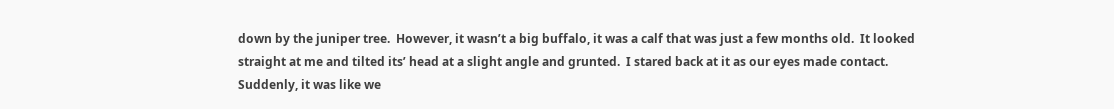down by the juniper tree.  However, it wasn’t a big buffalo, it was a calf that was just a few months old.  It looked straight at me and tilted its’ head at a slight angle and grunted.  I stared back at it as our eyes made contact.  Suddenly, it was like we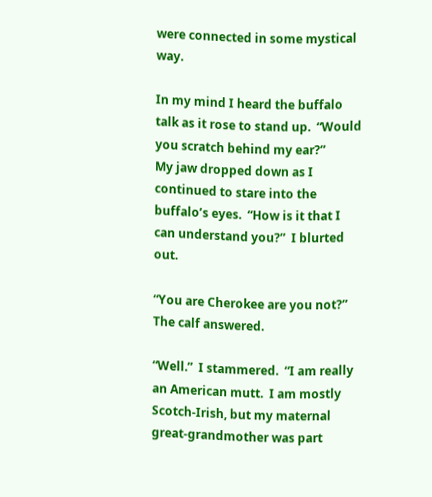were connected in some mystical way.

In my mind I heard the buffalo talk as it rose to stand up.  “Would you scratch behind my ear?”
My jaw dropped down as I continued to stare into the buffalo’s eyes.  “How is it that I can understand you?”  I blurted out.

“You are Cherokee are you not?”  The calf answered.

“Well.”  I stammered.  “I am really an American mutt.  I am mostly Scotch-Irish, but my maternal great-grandmother was part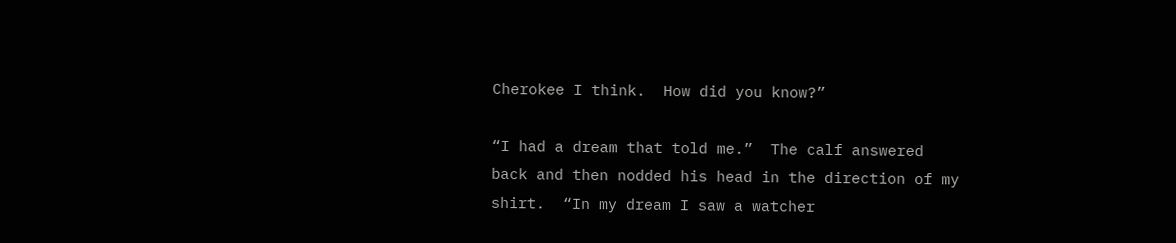Cherokee I think.  How did you know?”

“I had a dream that told me.”  The calf answered back and then nodded his head in the direction of my shirt.  “In my dream I saw a watcher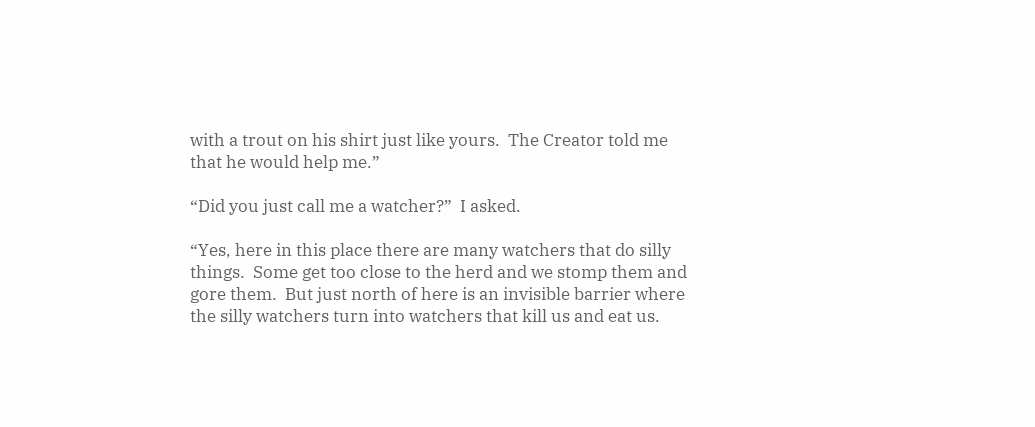with a trout on his shirt just like yours.  The Creator told me that he would help me.”

“Did you just call me a watcher?”  I asked.

“Yes, here in this place there are many watchers that do silly things.  Some get too close to the herd and we stomp them and gore them.  But just north of here is an invisible barrier where the silly watchers turn into watchers that kill us and eat us.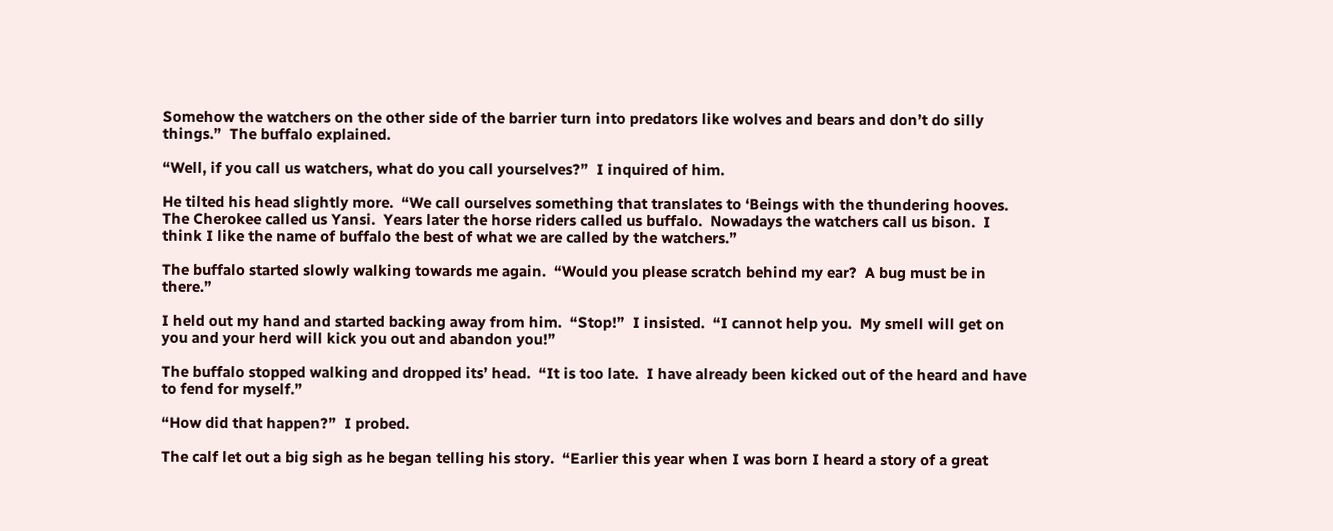Somehow the watchers on the other side of the barrier turn into predators like wolves and bears and don’t do silly things.”  The buffalo explained.

“Well, if you call us watchers, what do you call yourselves?”  I inquired of him.

He tilted his head slightly more.  “We call ourselves something that translates to ‘Beings with the thundering hooves.  The Cherokee called us Yansi.  Years later the horse riders called us buffalo.  Nowadays the watchers call us bison.  I think I like the name of buffalo the best of what we are called by the watchers.”

The buffalo started slowly walking towards me again.  “Would you please scratch behind my ear?  A bug must be in there.”

I held out my hand and started backing away from him.  “Stop!”  I insisted.  “I cannot help you.  My smell will get on you and your herd will kick you out and abandon you!”

The buffalo stopped walking and dropped its’ head.  “It is too late.  I have already been kicked out of the heard and have to fend for myself.”

“How did that happen?”  I probed.

The calf let out a big sigh as he began telling his story.  “Earlier this year when I was born I heard a story of a great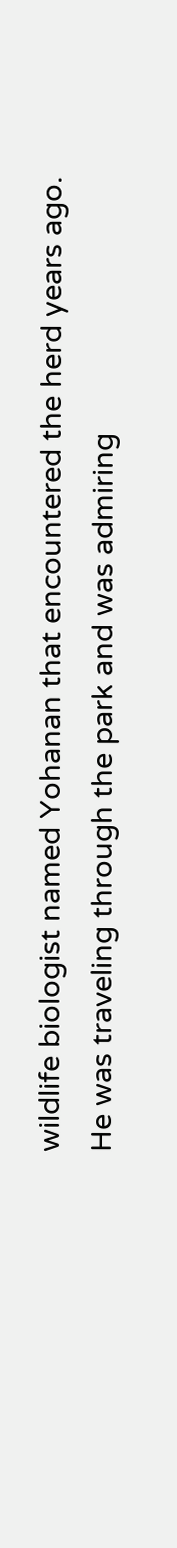wildlife biologist named Yohanan that encountered the herd years ago.  He was traveling through the park and was admiring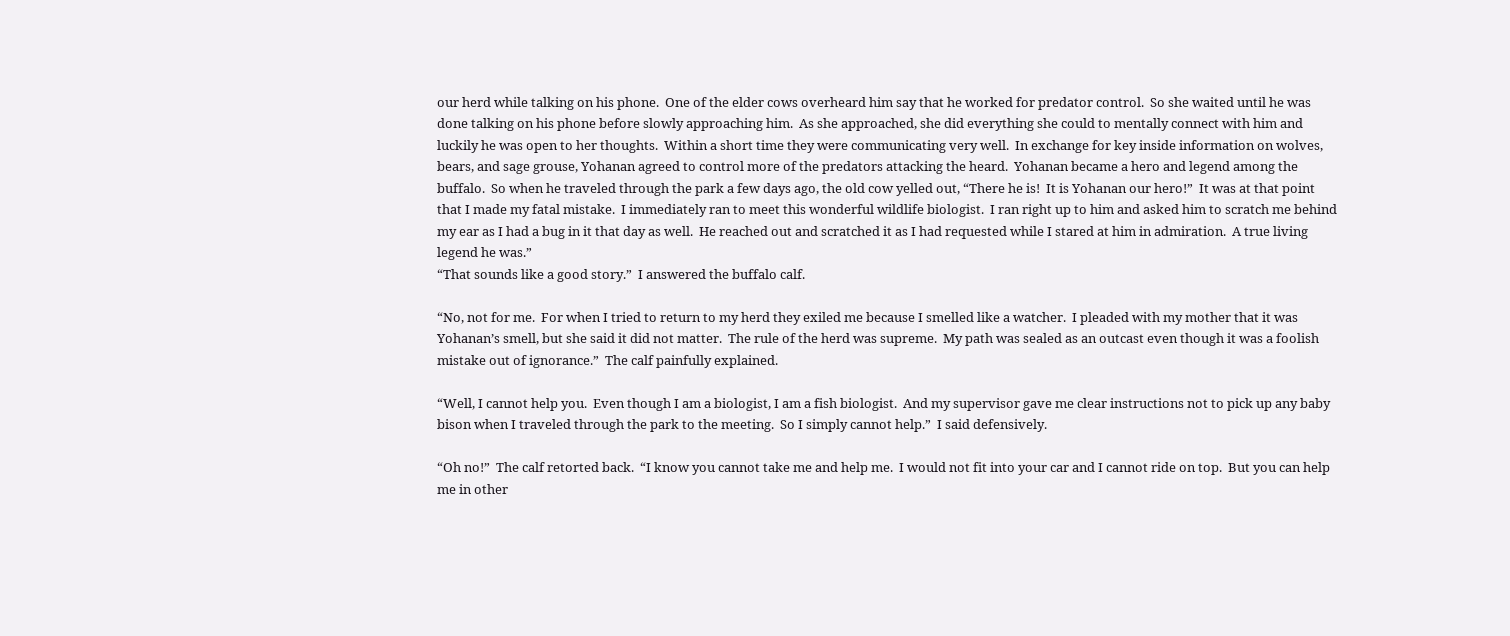our herd while talking on his phone.  One of the elder cows overheard him say that he worked for predator control.  So she waited until he was done talking on his phone before slowly approaching him.  As she approached, she did everything she could to mentally connect with him and luckily he was open to her thoughts.  Within a short time they were communicating very well.  In exchange for key inside information on wolves, bears, and sage grouse, Yohanan agreed to control more of the predators attacking the heard.  Yohanan became a hero and legend among the buffalo.  So when he traveled through the park a few days ago, the old cow yelled out, “There he is!  It is Yohanan our hero!”  It was at that point that I made my fatal mistake.  I immediately ran to meet this wonderful wildlife biologist.  I ran right up to him and asked him to scratch me behind my ear as I had a bug in it that day as well.  He reached out and scratched it as I had requested while I stared at him in admiration.  A true living legend he was.”
“That sounds like a good story.”  I answered the buffalo calf.

“No, not for me.  For when I tried to return to my herd they exiled me because I smelled like a watcher.  I pleaded with my mother that it was Yohanan’s smell, but she said it did not matter.  The rule of the herd was supreme.  My path was sealed as an outcast even though it was a foolish mistake out of ignorance.”  The calf painfully explained.

“Well, I cannot help you.  Even though I am a biologist, I am a fish biologist.  And my supervisor gave me clear instructions not to pick up any baby bison when I traveled through the park to the meeting.  So I simply cannot help.”  I said defensively.

“Oh no!”  The calf retorted back.  “I know you cannot take me and help me.  I would not fit into your car and I cannot ride on top.  But you can help me in other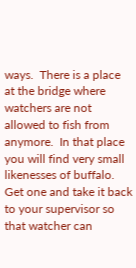ways.  There is a place at the bridge where watchers are not allowed to fish from anymore.  In that place you will find very small likenesses of buffalo.  Get one and take it back to your supervisor so that watcher can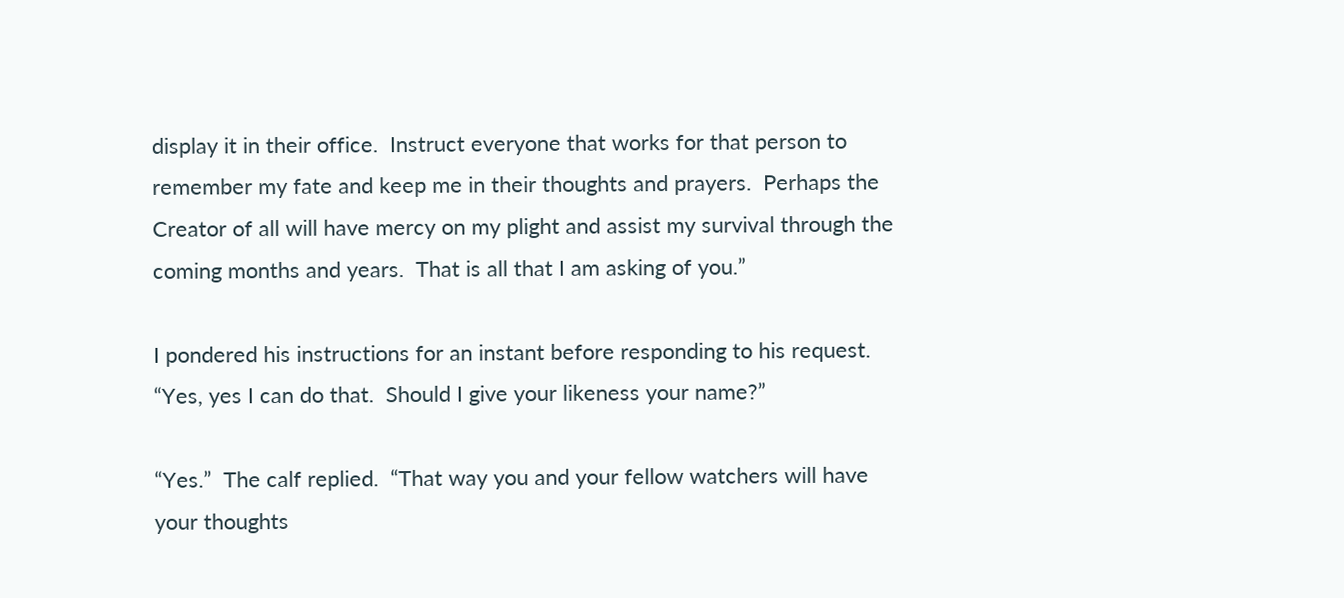display it in their office.  Instruct everyone that works for that person to remember my fate and keep me in their thoughts and prayers.  Perhaps the Creator of all will have mercy on my plight and assist my survival through the coming months and years.  That is all that I am asking of you.”

I pondered his instructions for an instant before responding to his request.  “Yes, yes I can do that.  Should I give your likeness your name?”

“Yes.”  The calf replied.  “That way you and your fellow watchers will have your thoughts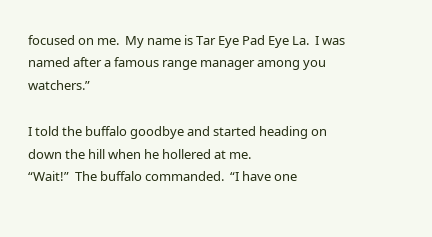focused on me.  My name is Tar Eye Pad Eye La.  I was named after a famous range manager among you watchers.”

I told the buffalo goodbye and started heading on down the hill when he hollered at me.
“Wait!”  The buffalo commanded.  “I have one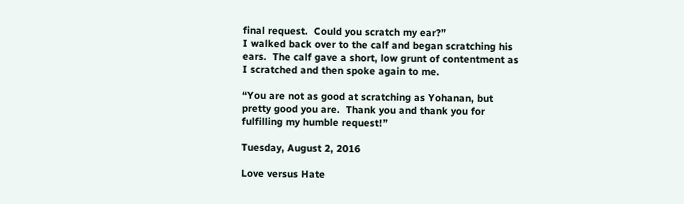final request.  Could you scratch my ear?”
I walked back over to the calf and began scratching his ears.  The calf gave a short, low grunt of contentment as I scratched and then spoke again to me.

“You are not as good at scratching as Yohanan, but pretty good you are.  Thank you and thank you for fulfilling my humble request!”

Tuesday, August 2, 2016

Love versus Hate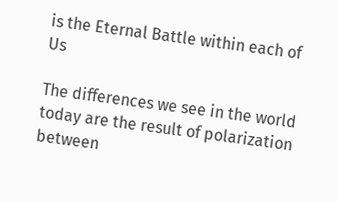is the Eternal Battle within each of Us

The differences we see in the world today are the result of polarization between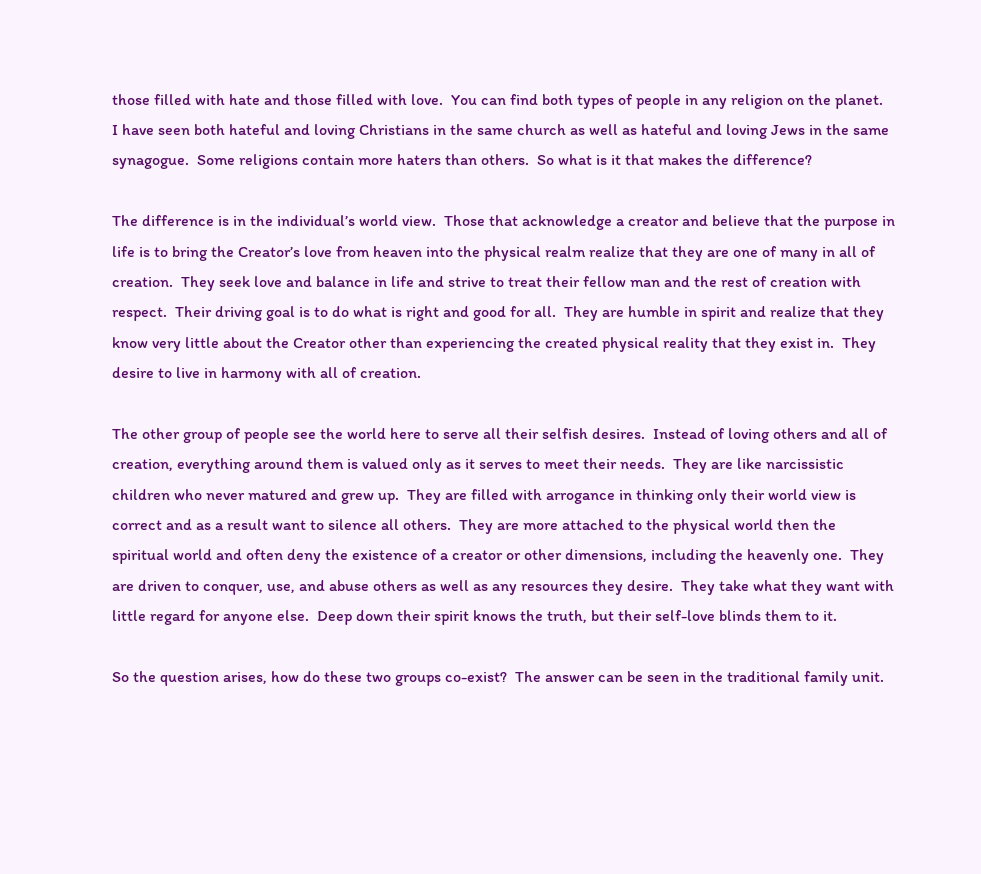those filled with hate and those filled with love.  You can find both types of people in any religion on the planet.  I have seen both hateful and loving Christians in the same church as well as hateful and loving Jews in the same synagogue.  Some religions contain more haters than others.  So what is it that makes the difference?

The difference is in the individual’s world view.  Those that acknowledge a creator and believe that the purpose in life is to bring the Creator’s love from heaven into the physical realm realize that they are one of many in all of creation.  They seek love and balance in life and strive to treat their fellow man and the rest of creation with respect.  Their driving goal is to do what is right and good for all.  They are humble in spirit and realize that they know very little about the Creator other than experiencing the created physical reality that they exist in.  They desire to live in harmony with all of creation.

The other group of people see the world here to serve all their selfish desires.  Instead of loving others and all of creation, everything around them is valued only as it serves to meet their needs.  They are like narcissistic children who never matured and grew up.  They are filled with arrogance in thinking only their world view is correct and as a result want to silence all others.  They are more attached to the physical world then the spiritual world and often deny the existence of a creator or other dimensions, including the heavenly one.  They are driven to conquer, use, and abuse others as well as any resources they desire.  They take what they want with little regard for anyone else.  Deep down their spirit knows the truth, but their self-love blinds them to it.

So the question arises, how do these two groups co-exist?  The answer can be seen in the traditional family unit.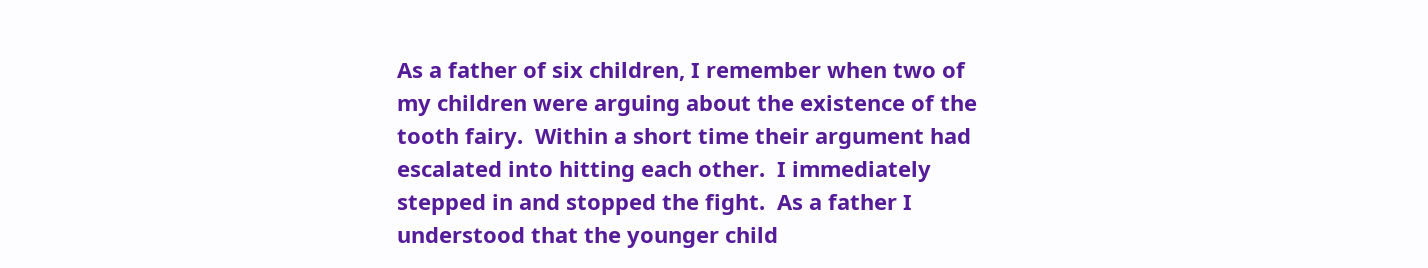As a father of six children, I remember when two of my children were arguing about the existence of the tooth fairy.  Within a short time their argument had escalated into hitting each other.  I immediately stepped in and stopped the fight.  As a father I understood that the younger child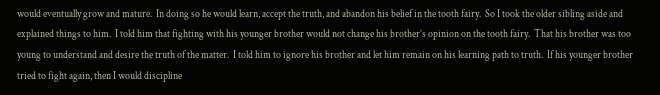would eventually grow and mature.  In doing so he would learn, accept the truth, and abandon his belief in the tooth fairy.  So I took the older sibling aside and explained things to him.  I told him that fighting with his younger brother would not change his brother’s opinion on the tooth fairy.  That his brother was too young to understand and desire the truth of the matter.  I told him to ignore his brother and let him remain on his learning path to truth.  If his younger brother tried to fight again, then I would discipline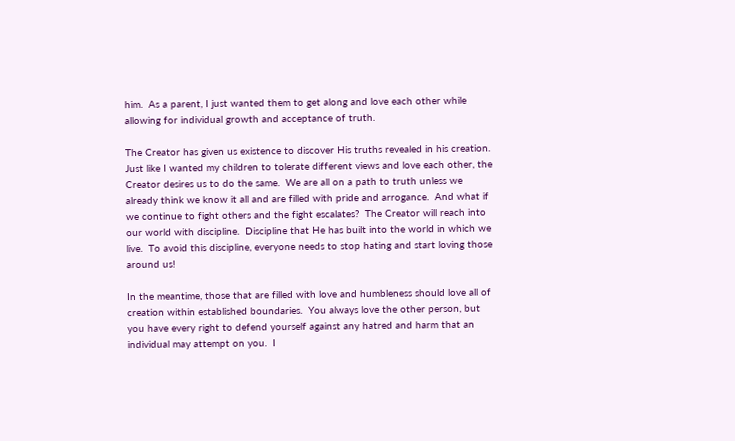him.  As a parent, I just wanted them to get along and love each other while allowing for individual growth and acceptance of truth.

The Creator has given us existence to discover His truths revealed in his creation.  Just like I wanted my children to tolerate different views and love each other, the Creator desires us to do the same.  We are all on a path to truth unless we already think we know it all and are filled with pride and arrogance.  And what if we continue to fight others and the fight escalates?  The Creator will reach into our world with discipline.  Discipline that He has built into the world in which we live.  To avoid this discipline, everyone needs to stop hating and start loving those around us!

In the meantime, those that are filled with love and humbleness should love all of creation within established boundaries.  You always love the other person, but you have every right to defend yourself against any hatred and harm that an individual may attempt on you.  I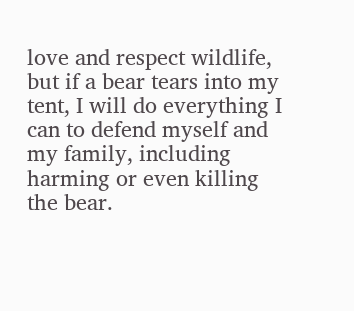love and respect wildlife, but if a bear tears into my tent, I will do everything I can to defend myself and my family, including harming or even killing the bear.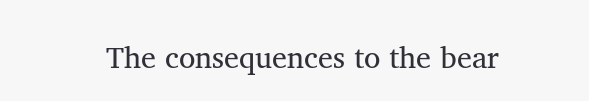The consequences to the bear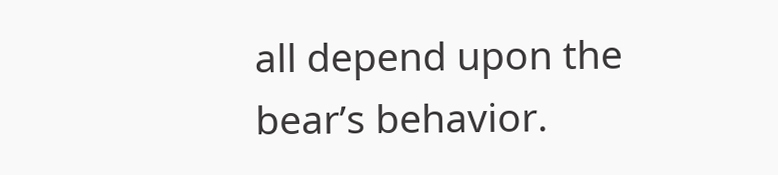all depend upon the bear’s behavior.